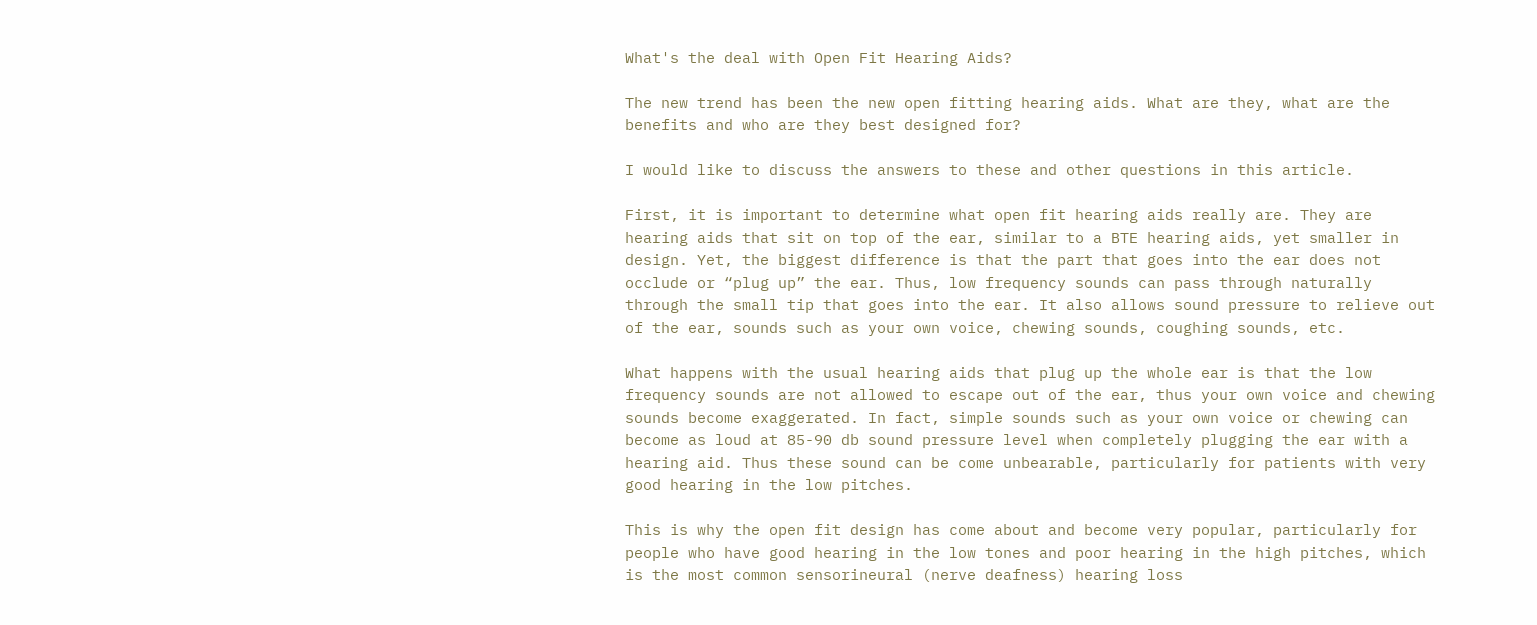What's the deal with Open Fit Hearing Aids?

The new trend has been the new open fitting hearing aids. What are they, what are the benefits and who are they best designed for?

I would like to discuss the answers to these and other questions in this article.

First, it is important to determine what open fit hearing aids really are. They are hearing aids that sit on top of the ear, similar to a BTE hearing aids, yet smaller in design. Yet, the biggest difference is that the part that goes into the ear does not occlude or “plug up” the ear. Thus, low frequency sounds can pass through naturally through the small tip that goes into the ear. It also allows sound pressure to relieve out of the ear, sounds such as your own voice, chewing sounds, coughing sounds, etc.

What happens with the usual hearing aids that plug up the whole ear is that the low frequency sounds are not allowed to escape out of the ear, thus your own voice and chewing sounds become exaggerated. In fact, simple sounds such as your own voice or chewing can become as loud at 85-90 db sound pressure level when completely plugging the ear with a hearing aid. Thus these sound can be come unbearable, particularly for patients with very good hearing in the low pitches.

This is why the open fit design has come about and become very popular, particularly for people who have good hearing in the low tones and poor hearing in the high pitches, which is the most common sensorineural (nerve deafness) hearing loss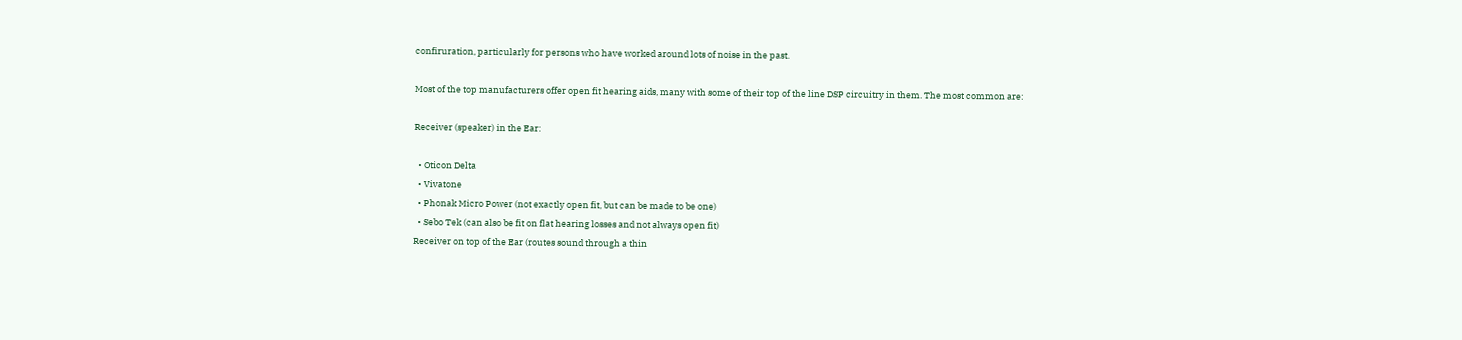confiruration, particularly for persons who have worked around lots of noise in the past.

Most of the top manufacturers offer open fit hearing aids, many with some of their top of the line DSP circuitry in them. The most common are:

Receiver (speaker) in the Ear:

  • Oticon Delta
  • Vivatone
  • Phonak Micro Power (not exactly open fit, but can be made to be one)
  • Sebo Tek (can also be fit on flat hearing losses and not always open fit)
Receiver on top of the Ear (routes sound through a thin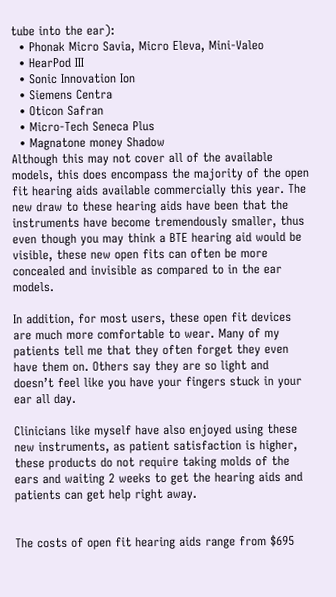tube into the ear):
  • Phonak Micro Savia, Micro Eleva, Mini-Valeo
  • HearPod III
  • Sonic Innovation Ion
  • Siemens Centra
  • Oticon Safran
  • Micro-Tech Seneca Plus
  • Magnatone money Shadow
Although this may not cover all of the available models, this does encompass the majority of the open fit hearing aids available commercially this year. The new draw to these hearing aids have been that the instruments have become tremendously smaller, thus even though you may think a BTE hearing aid would be visible, these new open fits can often be more concealed and invisible as compared to in the ear models.

In addition, for most users, these open fit devices are much more comfortable to wear. Many of my patients tell me that they often forget they even have them on. Others say they are so light and doesn’t feel like you have your fingers stuck in your ear all day.

Clinicians like myself have also enjoyed using these new instruments, as patient satisfaction is higher, these products do not require taking molds of the ears and waiting 2 weeks to get the hearing aids and patients can get help right away.


The costs of open fit hearing aids range from $695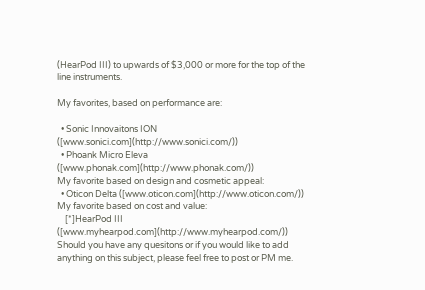(HearPod III) to upwards of $3,000 or more for the top of the line instruments.

My favorites, based on performance are:

  • Sonic Innovaitons ION ([www.sonici.com](http://www.sonici.com/))
  • Phoank Micro Eleva ([www.phonak.com](http://www.phonak.com/))
My favorite based on design and cosmetic appeal:
  • Oticon Delta ([www.oticon.com](http://www.oticon.com/))
My favorite based on cost and value:
    [*]HearPod III ([www.myhearpod.com](http://www.myhearpod.com/))
Should you have any quesitons or if you would like to add anything on this subject, please feel free to post or PM me.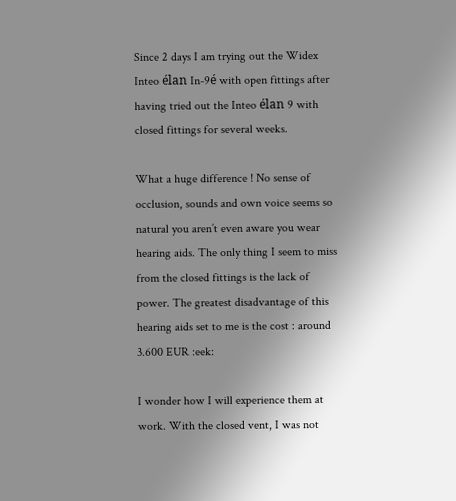Since 2 days I am trying out the Widex Inteo élan In-9é with open fittings after having tried out the Inteo élan 9 with closed fittings for several weeks.

What a huge difference ! No sense of occlusion, sounds and own voice seems so natural you aren’t even aware you wear hearing aids. The only thing I seem to miss from the closed fittings is the lack of power. The greatest disadvantage of this hearing aids set to me is the cost : around 3.600 EUR :eek:

I wonder how I will experience them at work. With the closed vent, I was not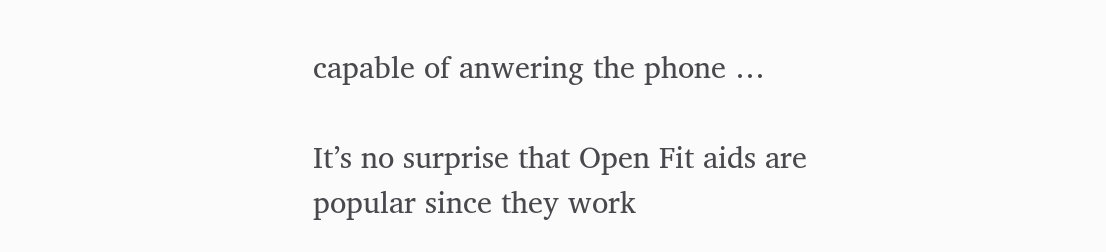capable of anwering the phone …

It’s no surprise that Open Fit aids are popular since they work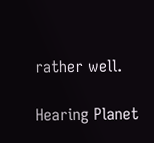rather well.

Hearing Planet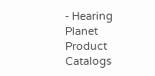- Hearing Planet Product Catalogs